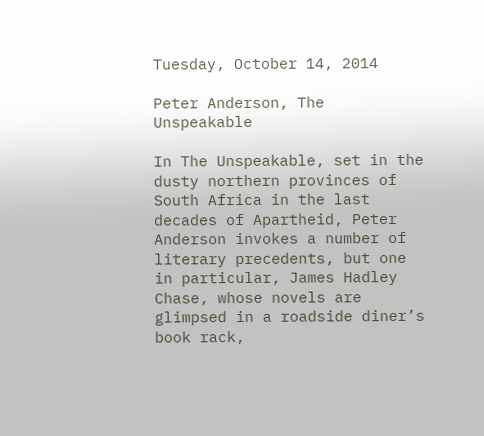Tuesday, October 14, 2014

Peter Anderson, The Unspeakable

In The Unspeakable, set in the dusty northern provinces of South Africa in the last decades of Apartheid, Peter Anderson invokes a number of literary precedents, but one in particular, James Hadley Chase, whose novels are glimpsed in a roadside diner’s book rack,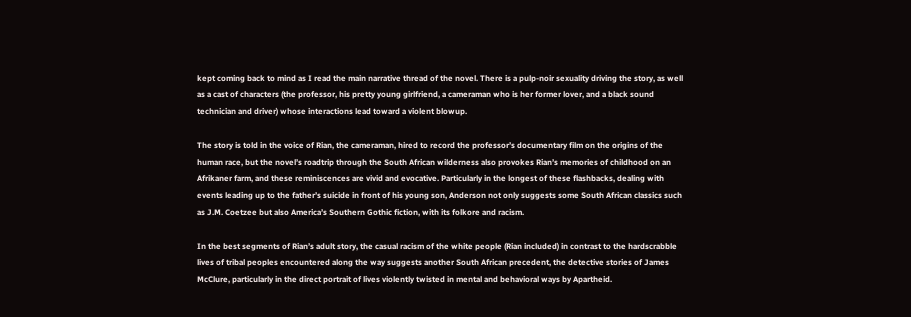kept coming back to mind as I read the main narrative thread of the novel. There is a pulp-noir sexuality driving the story, as well as a cast of characters (the professor, his pretty young girlfriend, a cameraman who is her former lover, and a black sound technician and driver) whose interactions lead toward a violent blowup.

The story is told in the voice of Rian, the cameraman, hired to record the professor’s documentary film on the origins of the human race, but the novel’s roadtrip through the South African wilderness also provokes Rian’s memories of childhood on an Afrikaner farm, and these reminiscences are vivid and evocative. Particularly in the longest of these flashbacks, dealing with events leading up to the father’s suicide in front of his young son, Anderson not only suggests some South African classics such as J.M. Coetzee but also America’s Southern Gothic fiction, with its folkore and racism.

In the best segments of Rian’s adult story, the casual racism of the white people (Rian included) in contrast to the hardscrabble lives of tribal peoples encountered along the way suggests another South African precedent, the detective stories of James McClure, particularly in the direct portrait of lives violently twisted in mental and behavioral ways by Apartheid.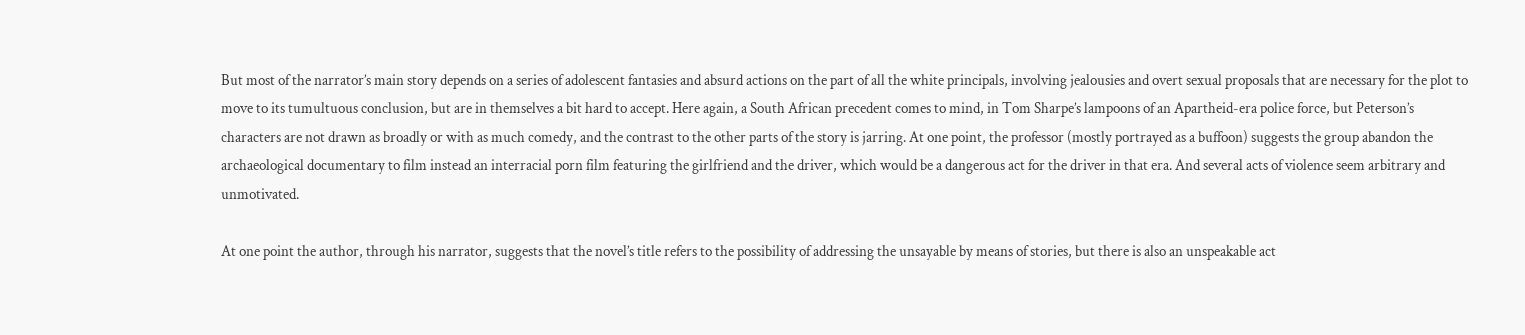But most of the narrator’s main story depends on a series of adolescent fantasies and absurd actions on the part of all the white principals, involving jealousies and overt sexual proposals that are necessary for the plot to move to its tumultuous conclusion, but are in themselves a bit hard to accept. Here again, a South African precedent comes to mind, in Tom Sharpe’s lampoons of an Apartheid-era police force, but Peterson’s characters are not drawn as broadly or with as much comedy, and the contrast to the other parts of the story is jarring. At one point, the professor (mostly portrayed as a buffoon) suggests the group abandon the archaeological documentary to film instead an interracial porn film featuring the girlfriend and the driver, which would be a dangerous act for the driver in that era. And several acts of violence seem arbitrary and unmotivated.

At one point the author, through his narrator, suggests that the novel’s title refers to the possibility of addressing the unsayable by means of stories, but there is also an unspeakable act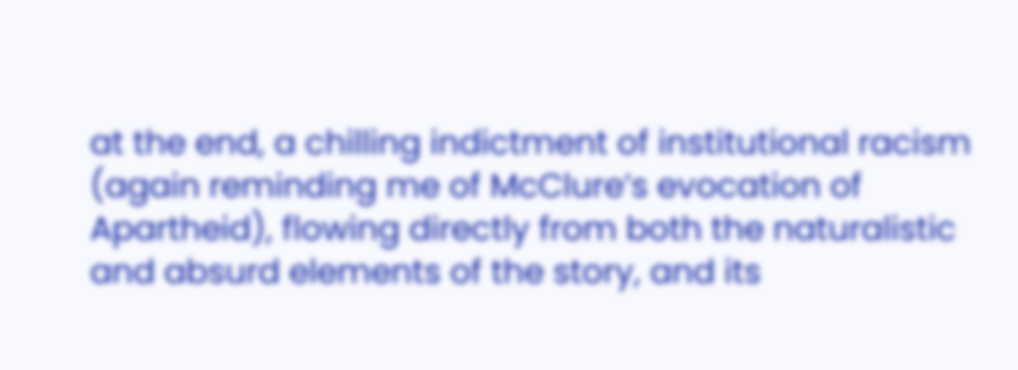at the end, a chilling indictment of institutional racism (again reminding me of McClure’s evocation of Apartheid), flowing directly from both the naturalistic and absurd elements of the story, and its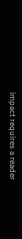impact requires a reader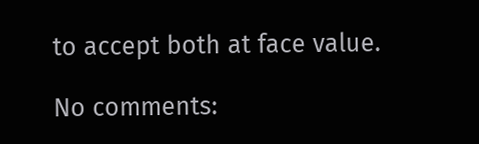to accept both at face value.

No comments: